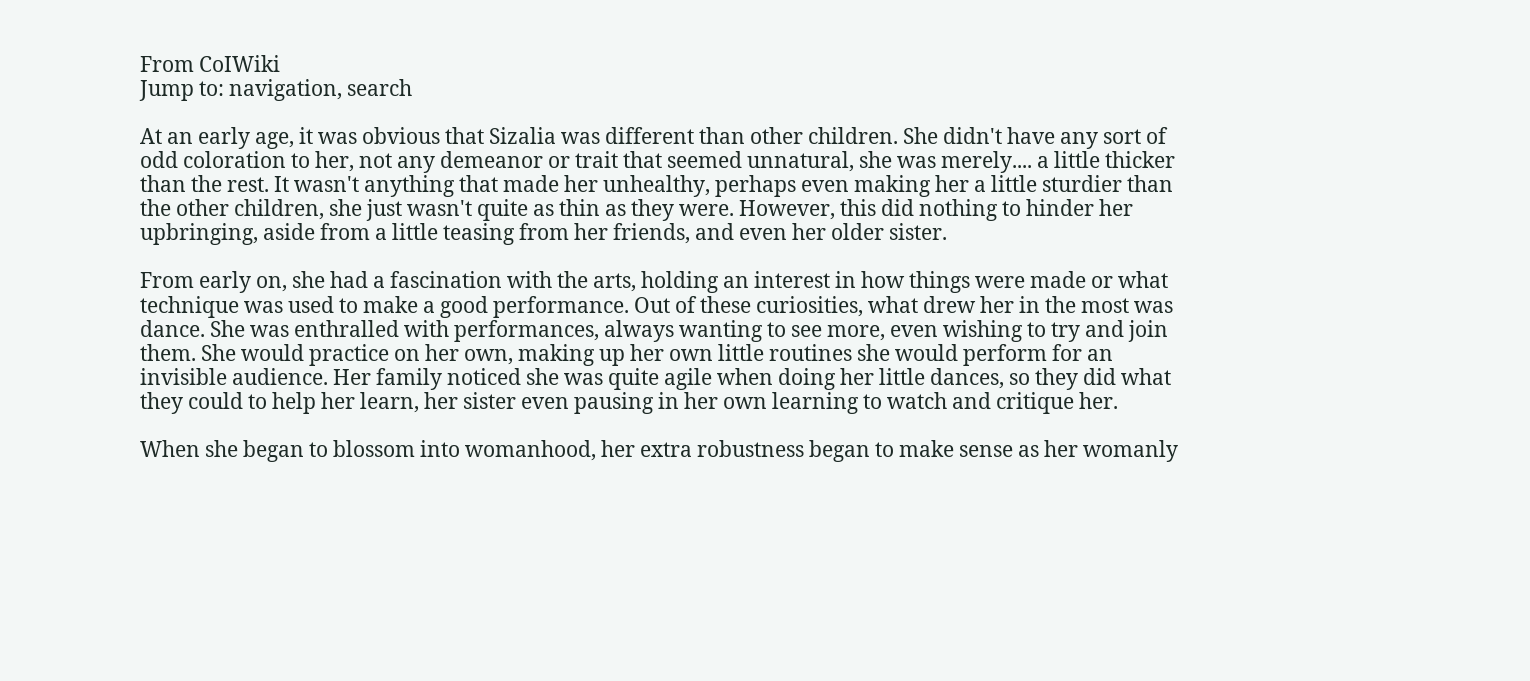From CoIWiki
Jump to: navigation, search

At an early age, it was obvious that Sizalia was different than other children. She didn't have any sort of odd coloration to her, not any demeanor or trait that seemed unnatural, she was merely.... a little thicker than the rest. It wasn't anything that made her unhealthy, perhaps even making her a little sturdier than the other children, she just wasn't quite as thin as they were. However, this did nothing to hinder her upbringing, aside from a little teasing from her friends, and even her older sister.

From early on, she had a fascination with the arts, holding an interest in how things were made or what technique was used to make a good performance. Out of these curiosities, what drew her in the most was dance. She was enthralled with performances, always wanting to see more, even wishing to try and join them. She would practice on her own, making up her own little routines she would perform for an invisible audience. Her family noticed she was quite agile when doing her little dances, so they did what they could to help her learn, her sister even pausing in her own learning to watch and critique her.

When she began to blossom into womanhood, her extra robustness began to make sense as her womanly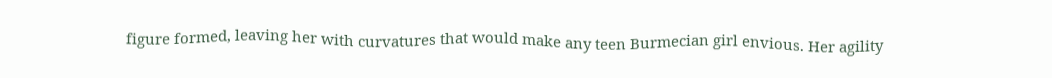figure formed, leaving her with curvatures that would make any teen Burmecian girl envious. Her agility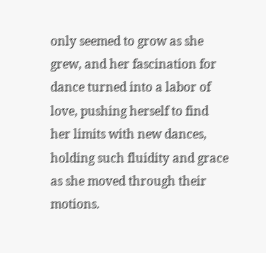only seemed to grow as she grew, and her fascination for dance turned into a labor of love, pushing herself to find her limits with new dances, holding such fluidity and grace as she moved through their motions.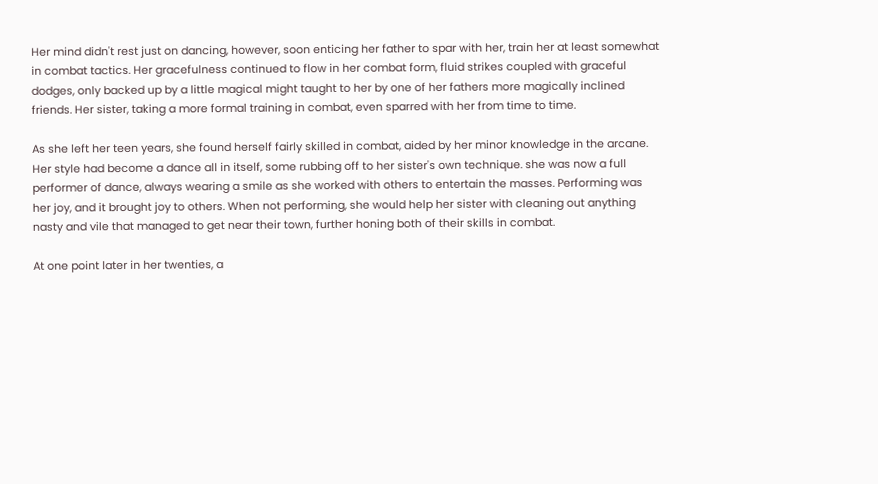Her mind didn't rest just on dancing, however, soon enticing her father to spar with her, train her at least somewhat in combat tactics. Her gracefulness continued to flow in her combat form, fluid strikes coupled with graceful dodges, only backed up by a little magical might taught to her by one of her fathers more magically inclined friends. Her sister, taking a more formal training in combat, even sparred with her from time to time.

As she left her teen years, she found herself fairly skilled in combat, aided by her minor knowledge in the arcane. Her style had become a dance all in itself, some rubbing off to her sister's own technique. she was now a full performer of dance, always wearing a smile as she worked with others to entertain the masses. Performing was her joy, and it brought joy to others. When not performing, she would help her sister with cleaning out anything nasty and vile that managed to get near their town, further honing both of their skills in combat.

At one point later in her twenties, a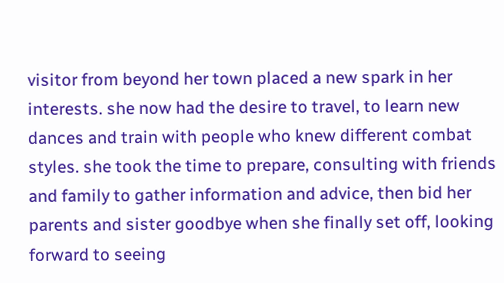visitor from beyond her town placed a new spark in her interests. she now had the desire to travel, to learn new dances and train with people who knew different combat styles. she took the time to prepare, consulting with friends and family to gather information and advice, then bid her parents and sister goodbye when she finally set off, looking forward to seeing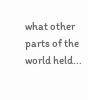what other parts of the world held...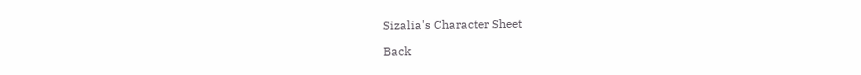Sizalia's Character Sheet

Back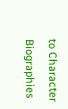to Character Biographies